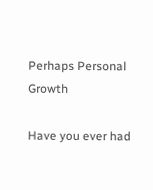Perhaps Personal Growth

Have you ever had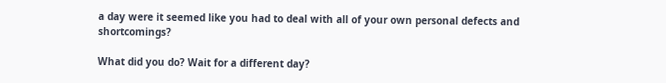a day were it seemed like you had to deal with all of your own personal defects and shortcomings?

What did you do? Wait for a different day?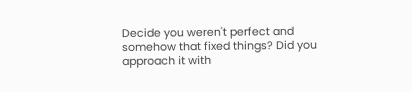Decide you weren't perfect and somehow that fixed things? Did you approach it with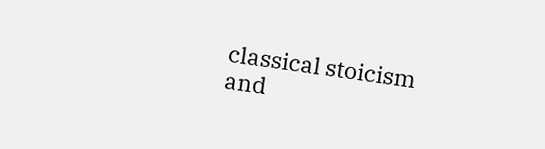classical stoicism and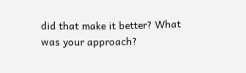did that make it better? What was your approach?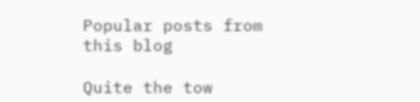Popular posts from this blog

Quite the tow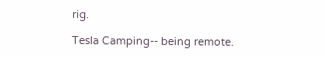rig.

Tesla Camping-- being remote.